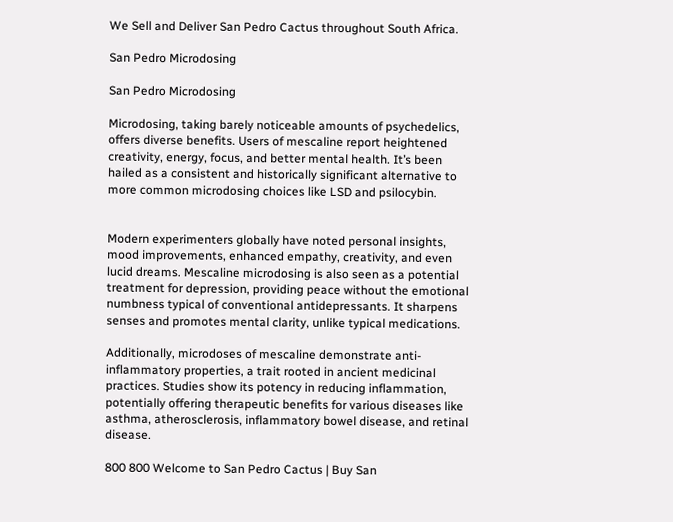We Sell and Deliver San Pedro Cactus throughout South Africa.

San Pedro Microdosing

San Pedro Microdosing

Microdosing, taking barely noticeable amounts of psychedelics, offers diverse benefits. Users of mescaline report heightened creativity, energy, focus, and better mental health. It’s been hailed as a consistent and historically significant alternative to more common microdosing choices like LSD and psilocybin.


Modern experimenters globally have noted personal insights, mood improvements, enhanced empathy, creativity, and even lucid dreams. Mescaline microdosing is also seen as a potential treatment for depression, providing peace without the emotional numbness typical of conventional antidepressants. It sharpens senses and promotes mental clarity, unlike typical medications.

Additionally, microdoses of mescaline demonstrate anti-inflammatory properties, a trait rooted in ancient medicinal practices. Studies show its potency in reducing inflammation, potentially offering therapeutic benefits for various diseases like asthma, atherosclerosis, inflammatory bowel disease, and retinal disease.

800 800 Welcome to San Pedro Cactus | Buy San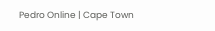Pedro Online | Cape Town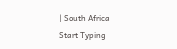| South Africa
Start Typing